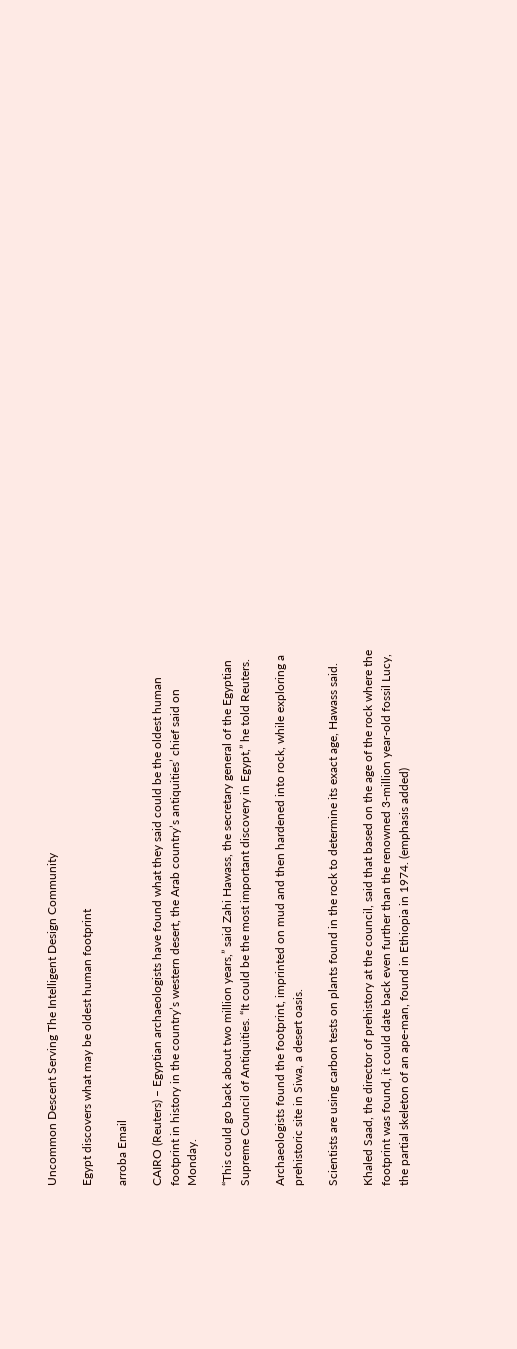Uncommon Descent Serving The Intelligent Design Community

Egypt discovers what may be oldest human footprint

arroba Email

CAIRO (Reuters) – Egyptian archaeologists have found what they said could be the oldest human footprint in history in the country’s western desert, the Arab country’s antiquities’ chief said on Monday.

“This could go back about two million years,” said Zahi Hawass, the secretary general of the Egyptian Supreme Council of Antiquities. “It could be the most important discovery in Egypt,” he told Reuters.

Archaeologists found the footprint, imprinted on mud and then hardened into rock, while exploring a prehistoric site in Siwa, a desert oasis.

Scientists are using carbon tests on plants found in the rock to determine its exact age, Hawass said.

Khaled Saad, the director of prehistory at the council, said that based on the age of the rock where the footprint was found, it could date back even further than the renowned 3-million year-old fossil Lucy, the partial skeleton of an ape-man, found in Ethiopia in 1974. (emphasis added)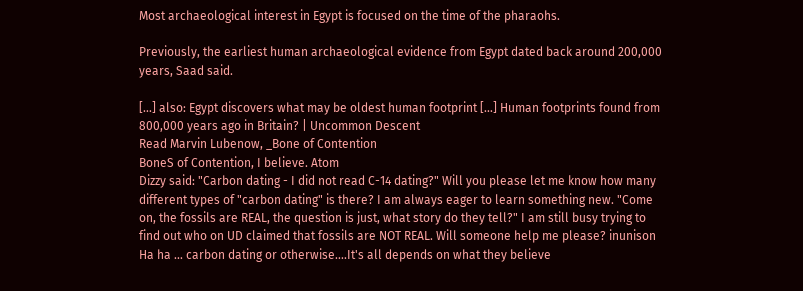Most archaeological interest in Egypt is focused on the time of the pharaohs.

Previously, the earliest human archaeological evidence from Egypt dated back around 200,000 years, Saad said.

[…] also: Egypt discovers what may be oldest human footprint […] Human footprints found from 800,000 years ago in Britain? | Uncommon Descent
Read Marvin Lubenow, _Bone of Contention
BoneS of Contention, I believe. Atom
Dizzy said: "Carbon dating - I did not read C-14 dating?" Will you please let me know how many different types of "carbon dating" is there? I am always eager to learn something new. "Come on, the fossils are REAL, the question is just, what story do they tell?" I am still busy trying to find out who on UD claimed that fossils are NOT REAL. Will someone help me please? inunison
Ha ha ... carbon dating or otherwise....It's all depends on what they believe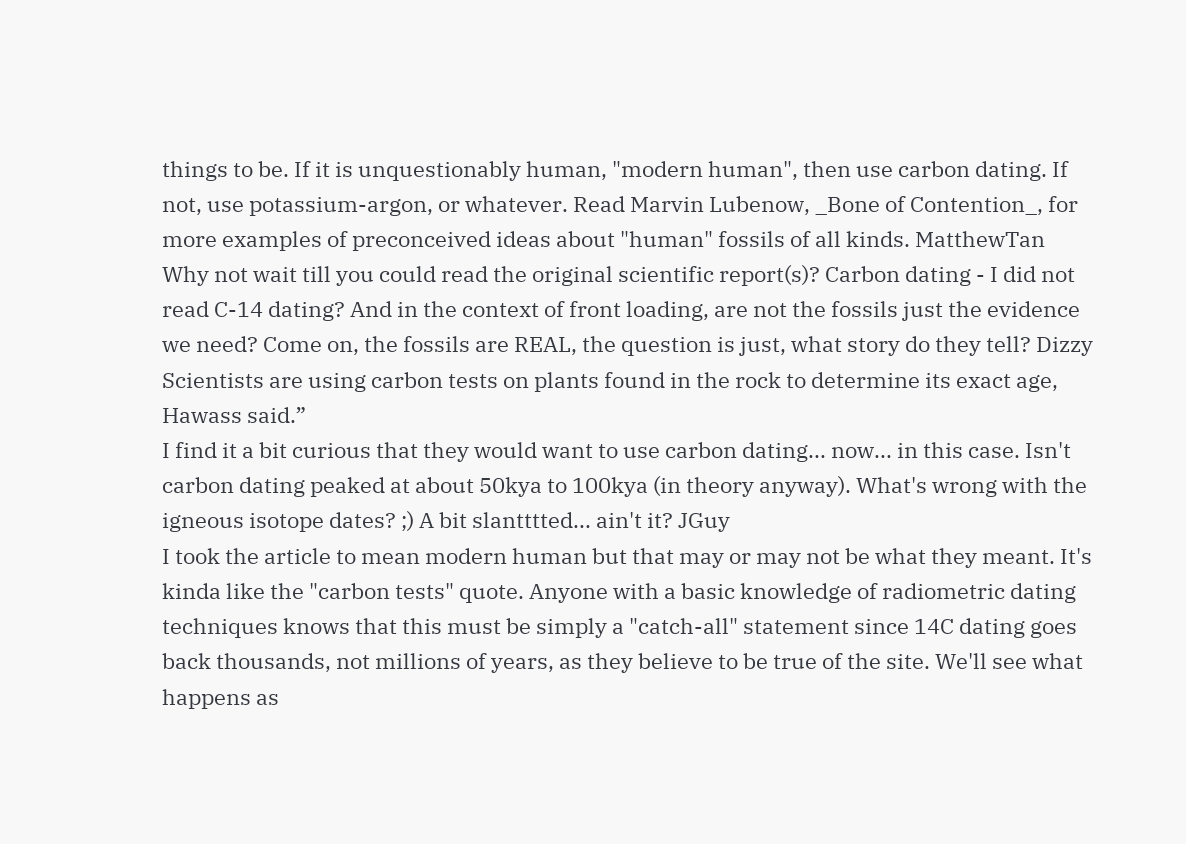things to be. If it is unquestionably human, "modern human", then use carbon dating. If not, use potassium-argon, or whatever. Read Marvin Lubenow, _Bone of Contention_, for more examples of preconceived ideas about "human" fossils of all kinds. MatthewTan
Why not wait till you could read the original scientific report(s)? Carbon dating - I did not read C-14 dating? And in the context of front loading, are not the fossils just the evidence we need? Come on, the fossils are REAL, the question is just, what story do they tell? Dizzy
Scientists are using carbon tests on plants found in the rock to determine its exact age, Hawass said.”
I find it a bit curious that they would want to use carbon dating... now... in this case. Isn't carbon dating peaked at about 50kya to 100kya (in theory anyway). What's wrong with the igneous isotope dates? ;) A bit slantttted... ain't it? JGuy
I took the article to mean modern human but that may or may not be what they meant. It's kinda like the "carbon tests" quote. Anyone with a basic knowledge of radiometric dating techniques knows that this must be simply a "catch-all" statement since 14C dating goes back thousands, not millions of years, as they believe to be true of the site. We'll see what happens as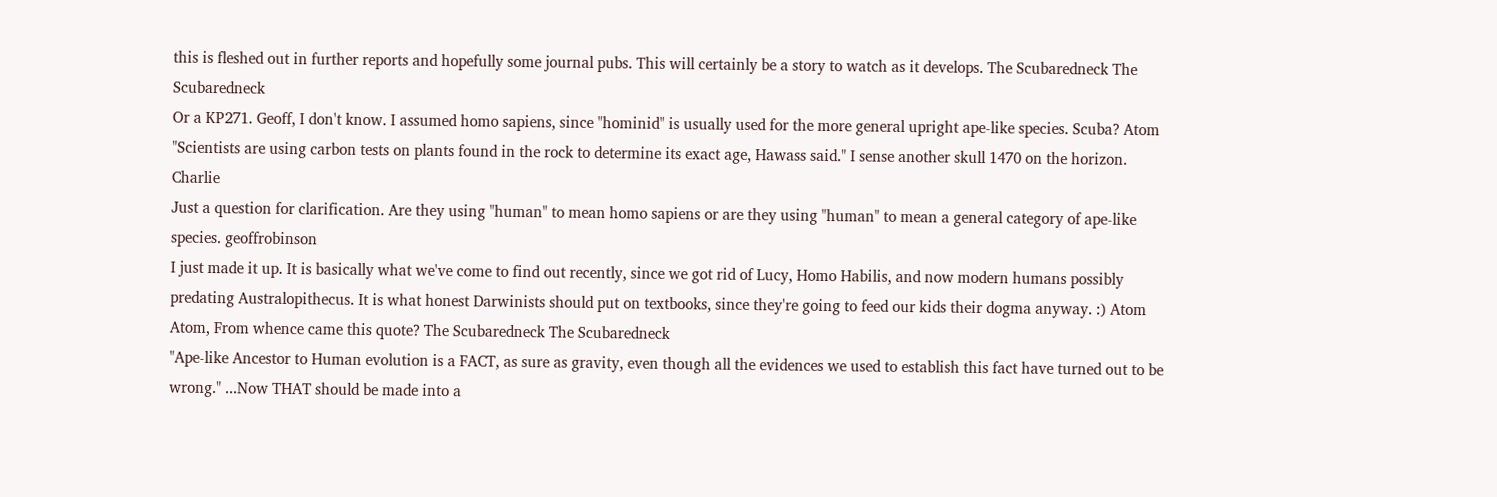this is fleshed out in further reports and hopefully some journal pubs. This will certainly be a story to watch as it develops. The Scubaredneck The Scubaredneck
Or a KP271. Geoff, I don't know. I assumed homo sapiens, since "hominid" is usually used for the more general upright ape-like species. Scuba? Atom
"Scientists are using carbon tests on plants found in the rock to determine its exact age, Hawass said." I sense another skull 1470 on the horizon. Charlie
Just a question for clarification. Are they using "human" to mean homo sapiens or are they using "human" to mean a general category of ape-like species. geoffrobinson
I just made it up. It is basically what we've come to find out recently, since we got rid of Lucy, Homo Habilis, and now modern humans possibly predating Australopithecus. It is what honest Darwinists should put on textbooks, since they're going to feed our kids their dogma anyway. :) Atom
Atom, From whence came this quote? The Scubaredneck The Scubaredneck
"Ape-like Ancestor to Human evolution is a FACT, as sure as gravity, even though all the evidences we used to establish this fact have turned out to be wrong." ...Now THAT should be made into a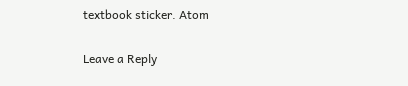textbook sticker. Atom

Leave a Reply